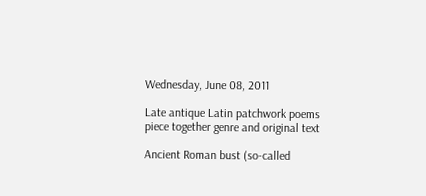Wednesday, June 08, 2011

Late antique Latin patchwork poems piece together genre and original text

Ancient Roman bust (so-called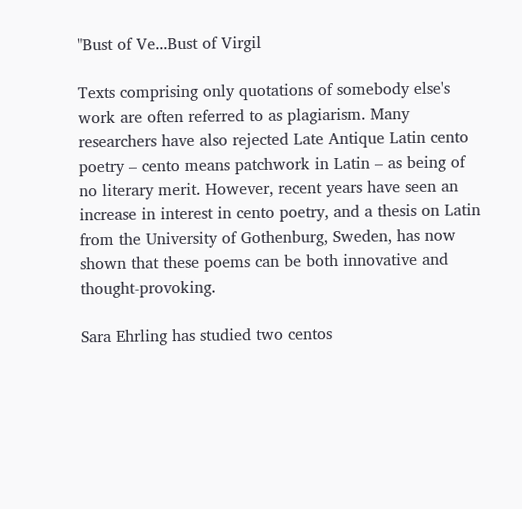"Bust of Ve...Bust of Virgil

Texts comprising only quotations of somebody else's work are often referred to as plagiarism. Many researchers have also rejected Late Antique Latin cento poetry – cento means patchwork in Latin – as being of no literary merit. However, recent years have seen an increase in interest in cento poetry, and a thesis on Latin from the University of Gothenburg, Sweden, has now shown that these poems can be both innovative and thought-provoking.

Sara Ehrling has studied two centos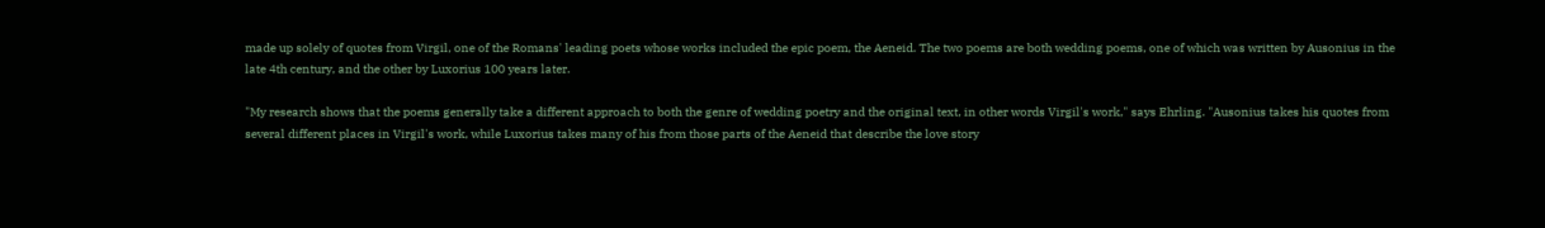made up solely of quotes from Virgil, one of the Romans' leading poets whose works included the epic poem, the Aeneid. The two poems are both wedding poems, one of which was written by Ausonius in the late 4th century, and the other by Luxorius 100 years later.

"My research shows that the poems generally take a different approach to both the genre of wedding poetry and the original text, in other words Virgil's work," says Ehrling. "Ausonius takes his quotes from several different places in Virgil's work, while Luxorius takes many of his from those parts of the Aeneid that describe the love story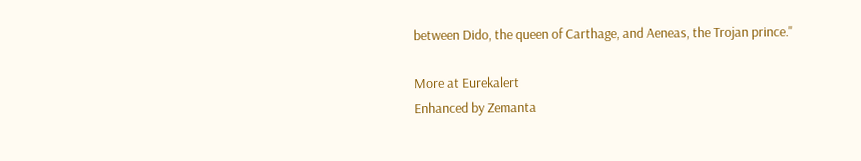between Dido, the queen of Carthage, and Aeneas, the Trojan prince."

More at Eurekalert
Enhanced by Zemanta